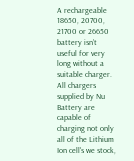A rechargeable 18650, 20700, 21700 or 26650 battery isn’t useful for very long without a suitable charger. All chargers supplied by Nu Battery are capable of charging not only all of the Lithium Ion cell's we stock,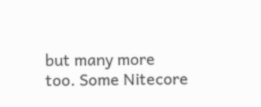but many more too. Some Nitecore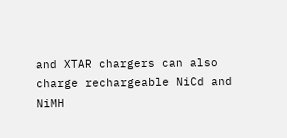and XTAR chargers can also charge rechargeable NiCd and NiMH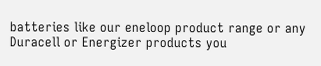batteries like our eneloop product range or any Duracell or Energizer products you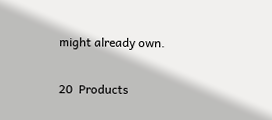might already own.

20  Products